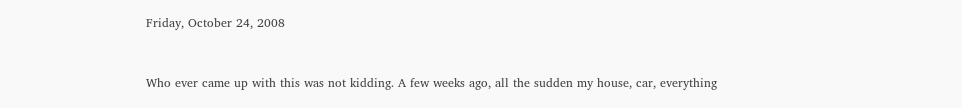Friday, October 24, 2008


Who ever came up with this was not kidding. A few weeks ago, all the sudden my house, car, everything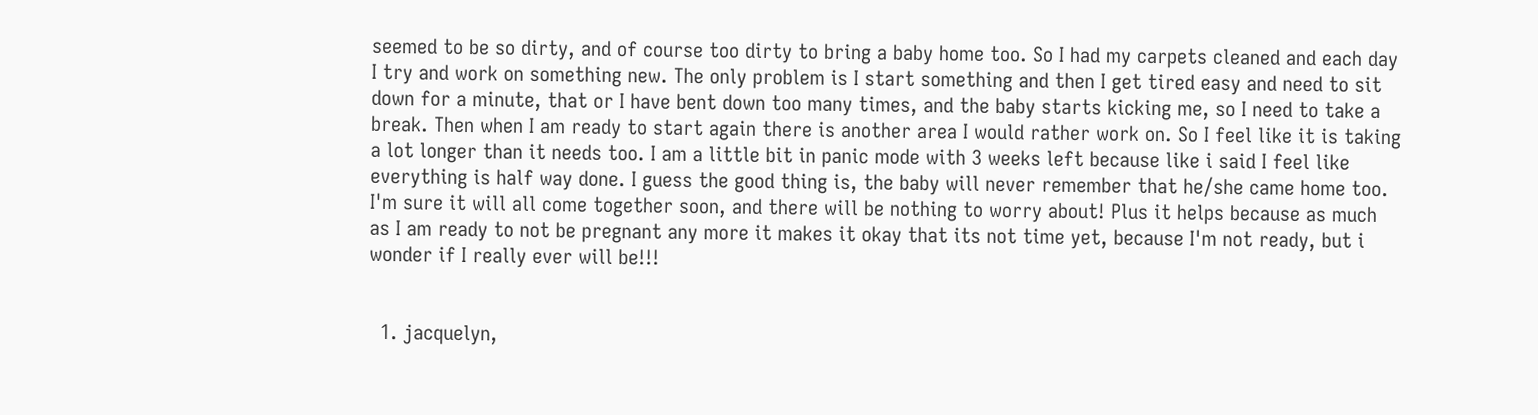seemed to be so dirty, and of course too dirty to bring a baby home too. So I had my carpets cleaned and each day I try and work on something new. The only problem is I start something and then I get tired easy and need to sit down for a minute, that or I have bent down too many times, and the baby starts kicking me, so I need to take a break. Then when I am ready to start again there is another area I would rather work on. So I feel like it is taking a lot longer than it needs too. I am a little bit in panic mode with 3 weeks left because like i said I feel like everything is half way done. I guess the good thing is, the baby will never remember that he/she came home too. I'm sure it will all come together soon, and there will be nothing to worry about! Plus it helps because as much as I am ready to not be pregnant any more it makes it okay that its not time yet, because I'm not ready, but i wonder if I really ever will be!!!


  1. jacquelyn,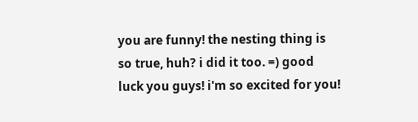you are funny! the nesting thing is so true, huh? i did it too. =) good luck you guys! i'm so excited for you!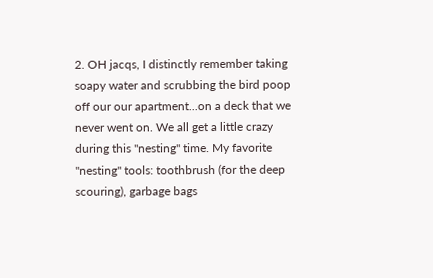2. OH jacqs, I distinctly remember taking soapy water and scrubbing the bird poop off our our apartment...on a deck that we never went on. We all get a little crazy during this "nesting" time. My favorite "nesting" tools: toothbrush (for the deep scouring), garbage bags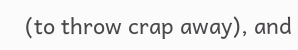(to throw crap away), and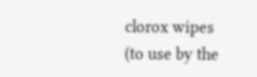clorox wipes (to use by the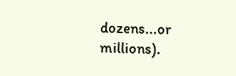dozens...or millions).